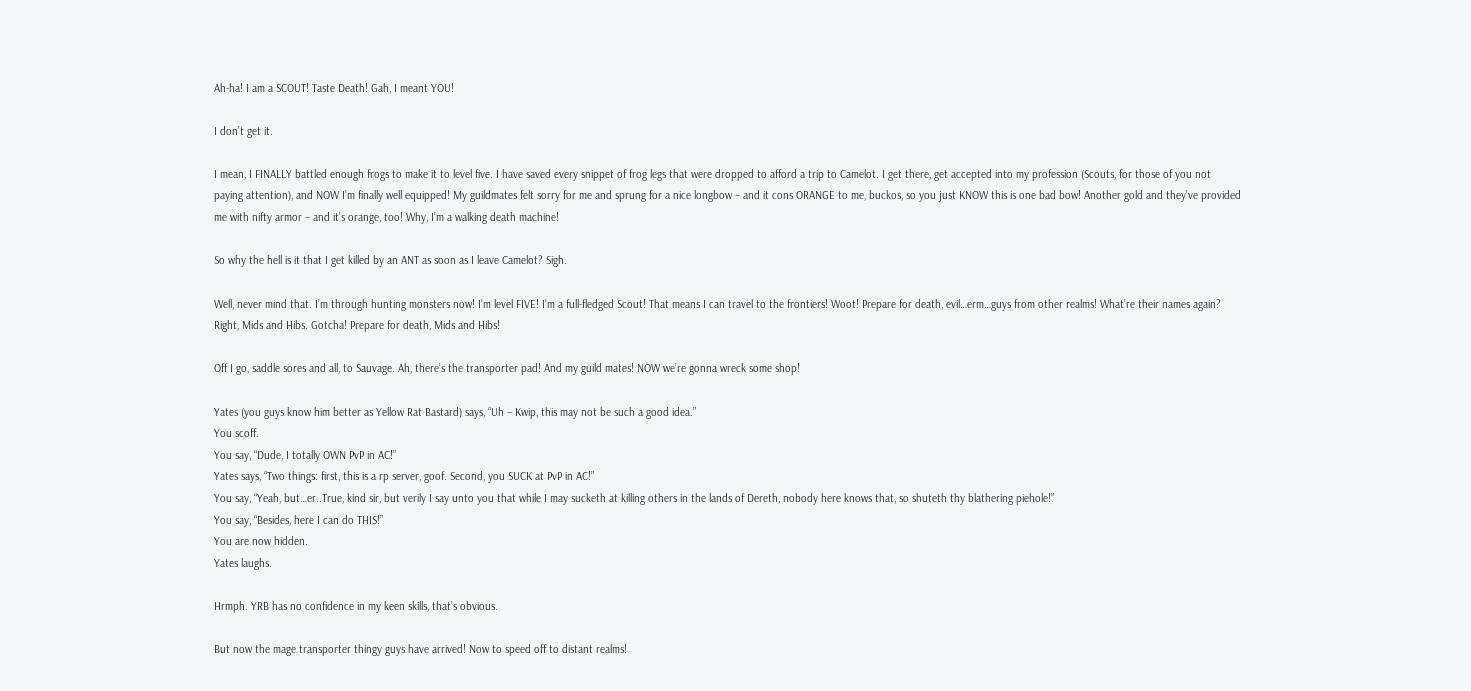Ah-ha! I am a SCOUT! Taste Death! Gah, I meant YOU!

I don’t get it.

I mean, I FINALLY battled enough frogs to make it to level five. I have saved every snippet of frog legs that were dropped to afford a trip to Camelot. I get there, get accepted into my profession (Scouts, for those of you not paying attention), and NOW I’m finally well equipped! My guildmates felt sorry for me and sprung for a nice longbow – and it cons ORANGE to me, buckos, so you just KNOW this is one bad bow! Another gold and they’ve provided me with nifty armor – and it’s orange, too! Why, I’m a walking death machine!

So why the hell is it that I get killed by an ANT as soon as I leave Camelot? Sigh.

Well, never mind that. I’m through hunting monsters now! I’m level FIVE! I’m a full-fledged Scout! That means I can travel to the frontiers! Woot! Prepare for death, evil…erm…guys from other realms! What’re their names again? Right, Mids and Hibs. Gotcha! Prepare for death, Mids and Hibs!

Off I go, saddle sores and all, to Sauvage. Ah, there’s the transporter pad! And my guild mates! NOW we’re gonna wreck some shop!

Yates (you guys know him better as Yellow Rat Bastard) says, “Uh – Kwip, this may not be such a good idea.”
You scoff.
You say, “Dude, I totally OWN PvP in AC!”
Yates says, “Two things: first, this is a rp server, goof. Second, you SUCK at PvP in AC!”
You say, “Yeah, but…er..True, kind sir, but verily I say unto you that while I may sucketh at killing others in the lands of Dereth, nobody here knows that, so shuteth thy blathering piehole!”
You say, “Besides, here I can do THIS!”
You are now hidden.
Yates laughs.

Hrmph. YRB has no confidence in my keen skills, that’s obvious.

But now the mage transporter thingy guys have arrived! Now to speed off to distant realms!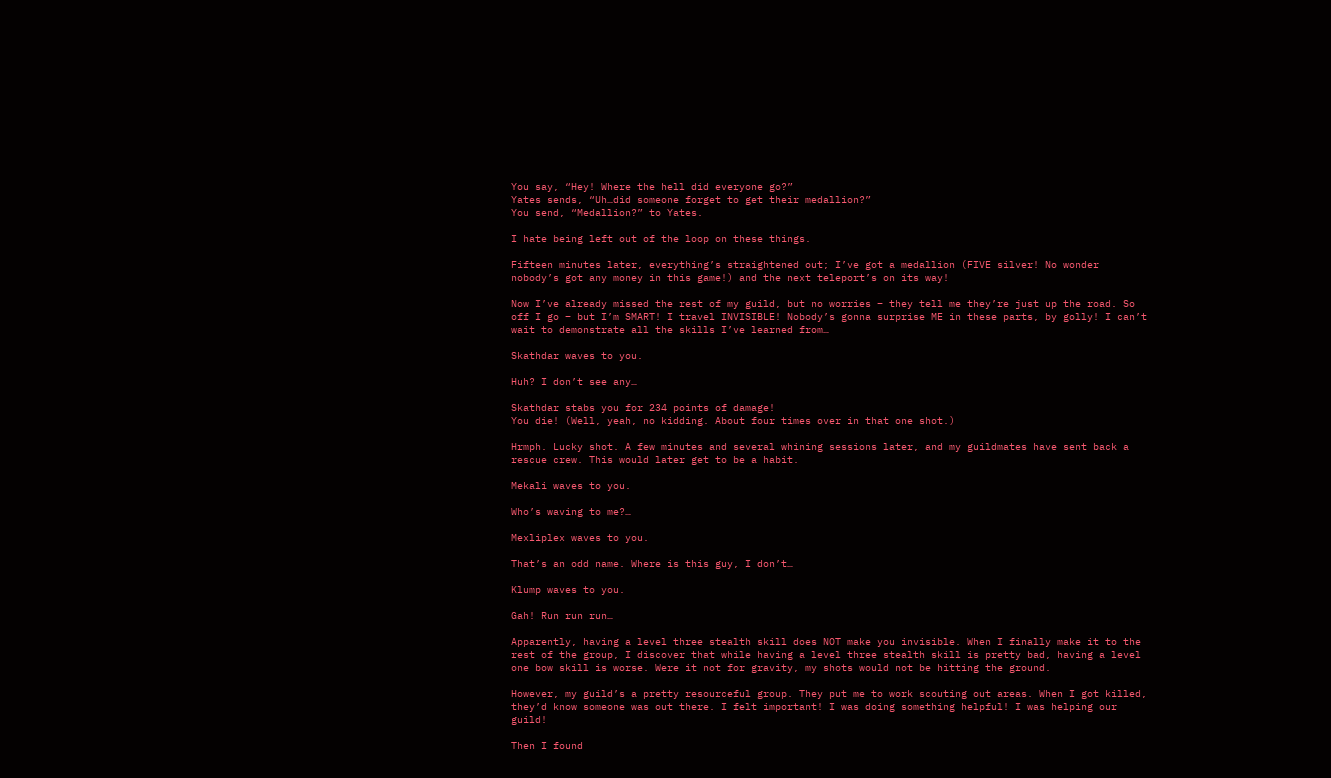You say, “Hey! Where the hell did everyone go?”
Yates sends, “Uh…did someone forget to get their medallion?”
You send, “Medallion?” to Yates.

I hate being left out of the loop on these things.

Fifteen minutes later, everything’s straightened out; I’ve got a medallion (FIVE silver! No wonder nobody’s got any money in this game!) and the next teleport’s on its way!

Now I’ve already missed the rest of my guild, but no worries – they tell me they’re just up the road. So off I go – but I’m SMART! I travel INVISIBLE! Nobody’s gonna surprise ME in these parts, by golly! I can’t wait to demonstrate all the skills I’ve learned from…

Skathdar waves to you.

Huh? I don’t see any…

Skathdar stabs you for 234 points of damage!
You die! (Well, yeah, no kidding. About four times over in that one shot.)

Hrmph. Lucky shot. A few minutes and several whining sessions later, and my guildmates have sent back a rescue crew. This would later get to be a habit.

Mekali waves to you.

Who’s waving to me?…

Mexliplex waves to you.

That’s an odd name. Where is this guy, I don’t…

Klump waves to you.

Gah! Run run run…

Apparently, having a level three stealth skill does NOT make you invisible. When I finally make it to the rest of the group, I discover that while having a level three stealth skill is pretty bad, having a level one bow skill is worse. Were it not for gravity, my shots would not be hitting the ground.

However, my guild’s a pretty resourceful group. They put me to work scouting out areas. When I got killed, they’d know someone was out there. I felt important! I was doing something helpful! I was helping our guild!

Then I found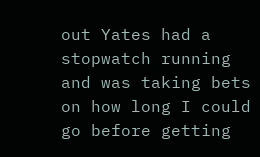out Yates had a stopwatch running and was taking bets on how long I could go before getting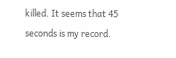killed. It seems that 45 seconds is my record.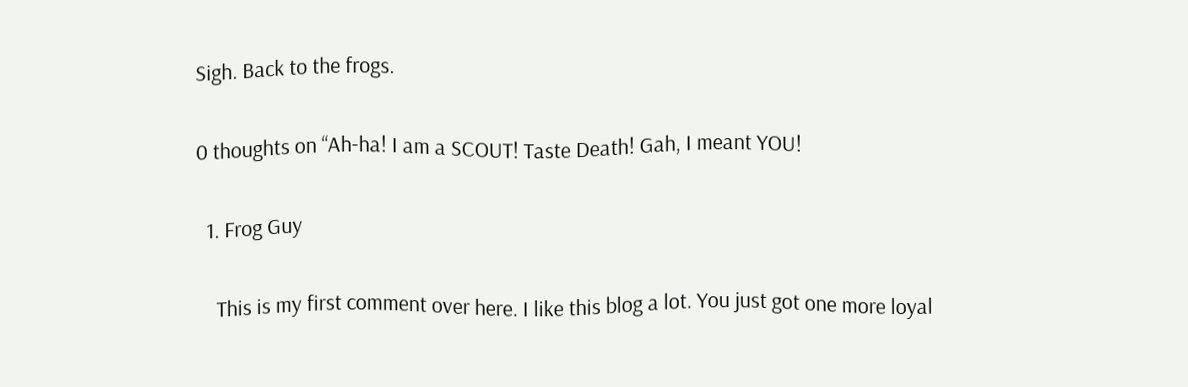Sigh. Back to the frogs.

0 thoughts on “Ah-ha! I am a SCOUT! Taste Death! Gah, I meant YOU!

  1. Frog Guy

    This is my first comment over here. I like this blog a lot. You just got one more loyal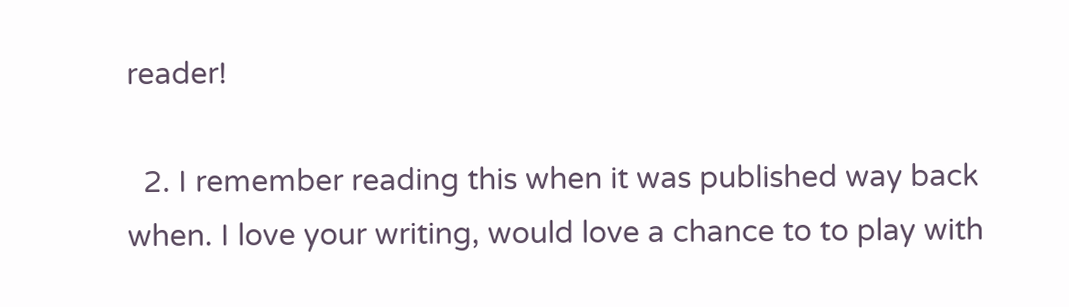reader!

  2. I remember reading this when it was published way back when. I love your writing, would love a chance to to play with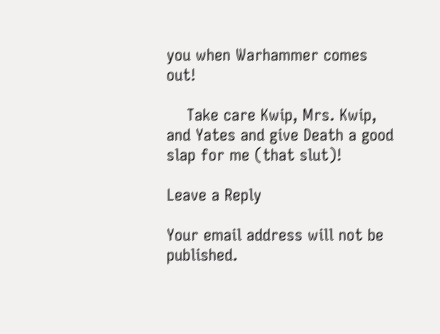you when Warhammer comes out!

    Take care Kwip, Mrs. Kwip, and Yates and give Death a good slap for me (that slut)!

Leave a Reply

Your email address will not be published.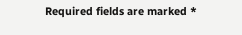Required fields are marked *